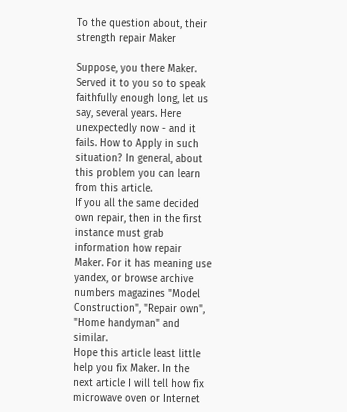To the question about, their strength repair Maker

Suppose, you there Maker. Served it to you so to speak faithfully enough long, let us say, several years. Here unexpectedly now - and it fails. How to Apply in such situation? In general, about this problem you can learn from this article.
If you all the same decided own repair, then in the first instance must grab information how repair Maker. For it has meaning use yandex, or browse archive numbers magazines "Model Construction", "Repair own", "Home handyman" and similar.
Hope this article least little help you fix Maker. In the next article I will tell how fix microwave oven or Internet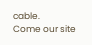cable.
Come our site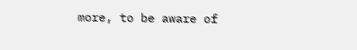more, to be aware of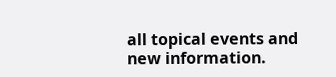all topical events and new information.